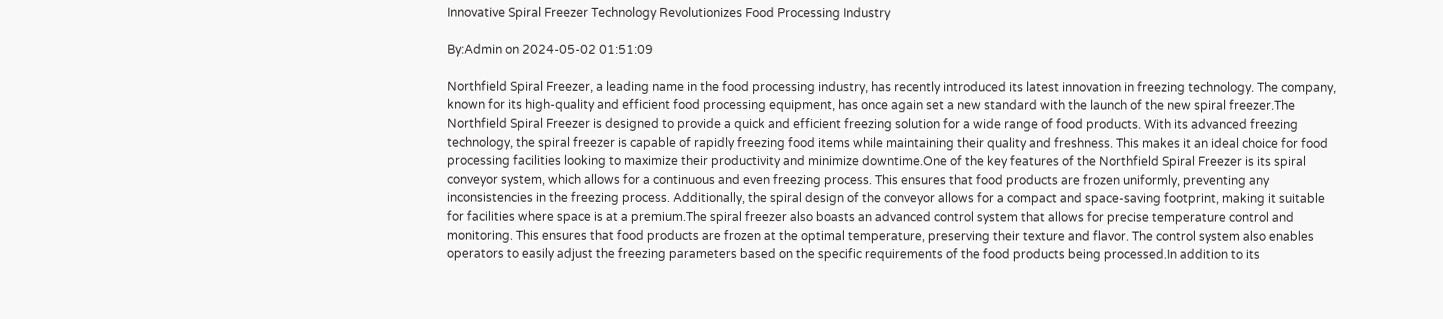Innovative Spiral Freezer Technology Revolutionizes Food Processing Industry

By:Admin on 2024-05-02 01:51:09

Northfield Spiral Freezer, a leading name in the food processing industry, has recently introduced its latest innovation in freezing technology. The company, known for its high-quality and efficient food processing equipment, has once again set a new standard with the launch of the new spiral freezer.The Northfield Spiral Freezer is designed to provide a quick and efficient freezing solution for a wide range of food products. With its advanced freezing technology, the spiral freezer is capable of rapidly freezing food items while maintaining their quality and freshness. This makes it an ideal choice for food processing facilities looking to maximize their productivity and minimize downtime.One of the key features of the Northfield Spiral Freezer is its spiral conveyor system, which allows for a continuous and even freezing process. This ensures that food products are frozen uniformly, preventing any inconsistencies in the freezing process. Additionally, the spiral design of the conveyor allows for a compact and space-saving footprint, making it suitable for facilities where space is at a premium.The spiral freezer also boasts an advanced control system that allows for precise temperature control and monitoring. This ensures that food products are frozen at the optimal temperature, preserving their texture and flavor. The control system also enables operators to easily adjust the freezing parameters based on the specific requirements of the food products being processed.In addition to its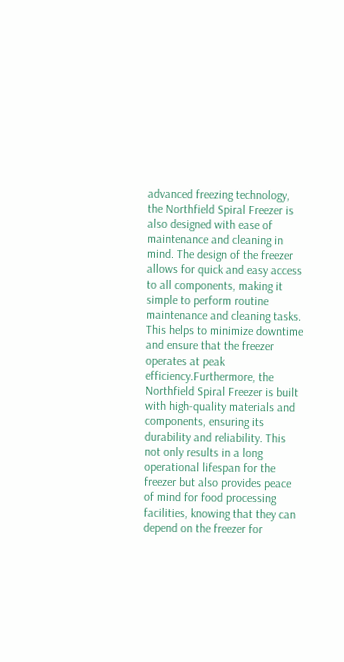advanced freezing technology, the Northfield Spiral Freezer is also designed with ease of maintenance and cleaning in mind. The design of the freezer allows for quick and easy access to all components, making it simple to perform routine maintenance and cleaning tasks. This helps to minimize downtime and ensure that the freezer operates at peak efficiency.Furthermore, the Northfield Spiral Freezer is built with high-quality materials and components, ensuring its durability and reliability. This not only results in a long operational lifespan for the freezer but also provides peace of mind for food processing facilities, knowing that they can depend on the freezer for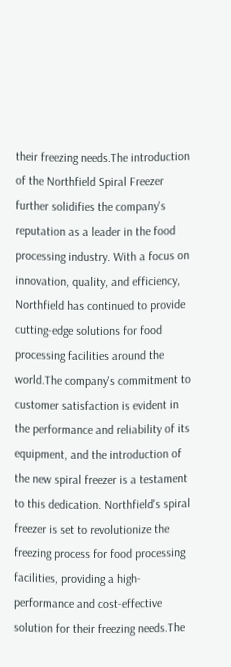their freezing needs.The introduction of the Northfield Spiral Freezer further solidifies the company's reputation as a leader in the food processing industry. With a focus on innovation, quality, and efficiency, Northfield has continued to provide cutting-edge solutions for food processing facilities around the world.The company's commitment to customer satisfaction is evident in the performance and reliability of its equipment, and the introduction of the new spiral freezer is a testament to this dedication. Northfield's spiral freezer is set to revolutionize the freezing process for food processing facilities, providing a high-performance and cost-effective solution for their freezing needs.The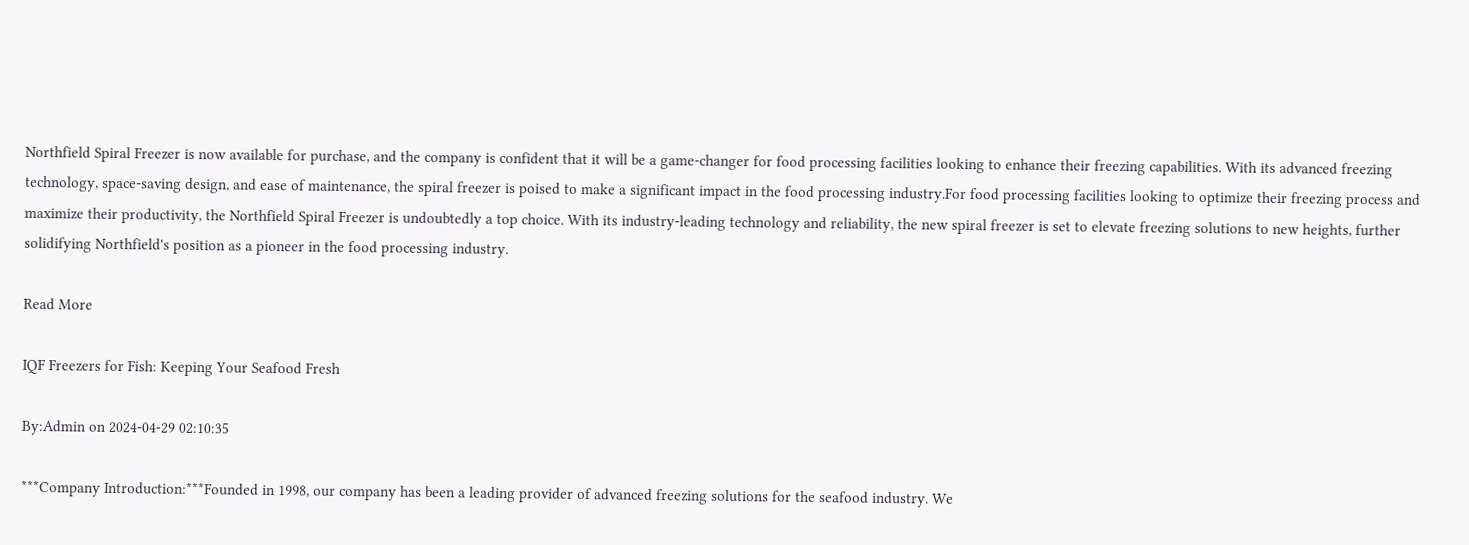Northfield Spiral Freezer is now available for purchase, and the company is confident that it will be a game-changer for food processing facilities looking to enhance their freezing capabilities. With its advanced freezing technology, space-saving design, and ease of maintenance, the spiral freezer is poised to make a significant impact in the food processing industry.For food processing facilities looking to optimize their freezing process and maximize their productivity, the Northfield Spiral Freezer is undoubtedly a top choice. With its industry-leading technology and reliability, the new spiral freezer is set to elevate freezing solutions to new heights, further solidifying Northfield's position as a pioneer in the food processing industry.

Read More

IQF Freezers for Fish: Keeping Your Seafood Fresh

By:Admin on 2024-04-29 02:10:35

***Company Introduction:***Founded in 1998, our company has been a leading provider of advanced freezing solutions for the seafood industry. We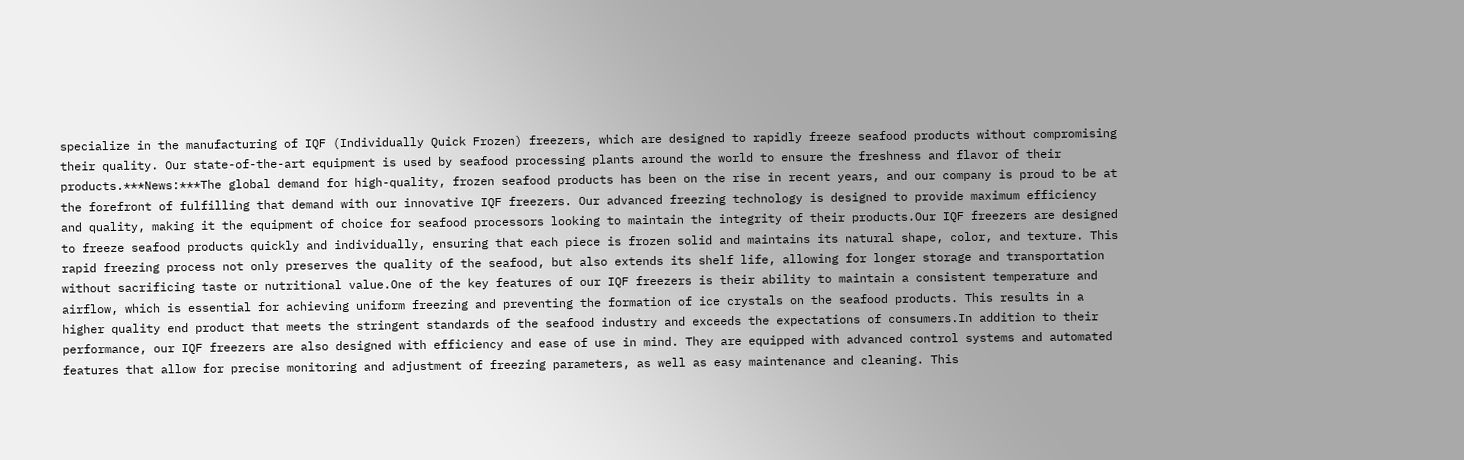specialize in the manufacturing of IQF (Individually Quick Frozen) freezers, which are designed to rapidly freeze seafood products without compromising their quality. Our state-of-the-art equipment is used by seafood processing plants around the world to ensure the freshness and flavor of their products.***News:***The global demand for high-quality, frozen seafood products has been on the rise in recent years, and our company is proud to be at the forefront of fulfilling that demand with our innovative IQF freezers. Our advanced freezing technology is designed to provide maximum efficiency and quality, making it the equipment of choice for seafood processors looking to maintain the integrity of their products.Our IQF freezers are designed to freeze seafood products quickly and individually, ensuring that each piece is frozen solid and maintains its natural shape, color, and texture. This rapid freezing process not only preserves the quality of the seafood, but also extends its shelf life, allowing for longer storage and transportation without sacrificing taste or nutritional value.One of the key features of our IQF freezers is their ability to maintain a consistent temperature and airflow, which is essential for achieving uniform freezing and preventing the formation of ice crystals on the seafood products. This results in a higher quality end product that meets the stringent standards of the seafood industry and exceeds the expectations of consumers.In addition to their performance, our IQF freezers are also designed with efficiency and ease of use in mind. They are equipped with advanced control systems and automated features that allow for precise monitoring and adjustment of freezing parameters, as well as easy maintenance and cleaning. This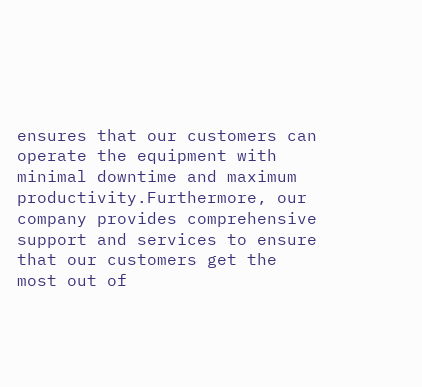ensures that our customers can operate the equipment with minimal downtime and maximum productivity.Furthermore, our company provides comprehensive support and services to ensure that our customers get the most out of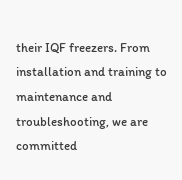their IQF freezers. From installation and training to maintenance and troubleshooting, we are committed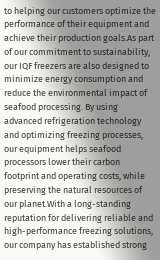to helping our customers optimize the performance of their equipment and achieve their production goals.As part of our commitment to sustainability, our IQF freezers are also designed to minimize energy consumption and reduce the environmental impact of seafood processing. By using advanced refrigeration technology and optimizing freezing processes, our equipment helps seafood processors lower their carbon footprint and operating costs, while preserving the natural resources of our planet.With a long-standing reputation for delivering reliable and high-performance freezing solutions, our company has established strong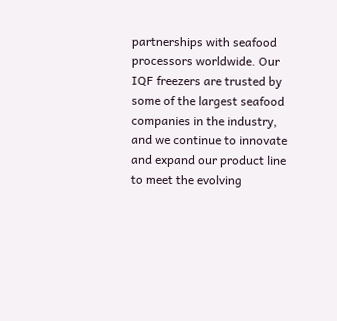partnerships with seafood processors worldwide. Our IQF freezers are trusted by some of the largest seafood companies in the industry, and we continue to innovate and expand our product line to meet the evolving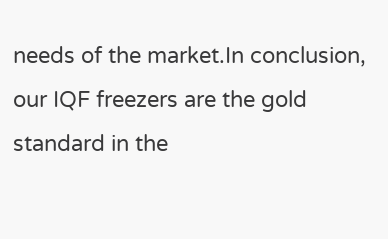needs of the market.In conclusion, our IQF freezers are the gold standard in the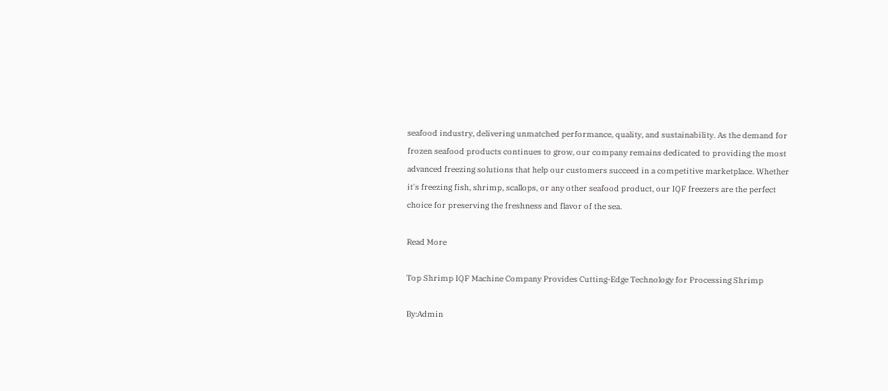seafood industry, delivering unmatched performance, quality, and sustainability. As the demand for frozen seafood products continues to grow, our company remains dedicated to providing the most advanced freezing solutions that help our customers succeed in a competitive marketplace. Whether it's freezing fish, shrimp, scallops, or any other seafood product, our IQF freezers are the perfect choice for preserving the freshness and flavor of the sea.

Read More

Top Shrimp IQF Machine Company Provides Cutting-Edge Technology for Processing Shrimp

By:Admin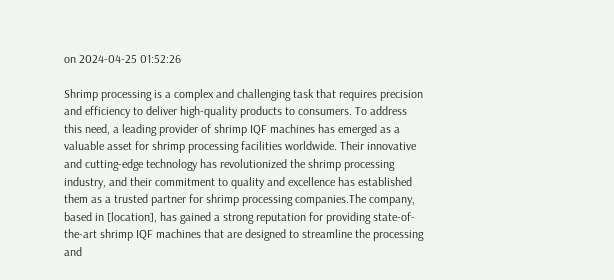on 2024-04-25 01:52:26

Shrimp processing is a complex and challenging task that requires precision and efficiency to deliver high-quality products to consumers. To address this need, a leading provider of shrimp IQF machines has emerged as a valuable asset for shrimp processing facilities worldwide. Their innovative and cutting-edge technology has revolutionized the shrimp processing industry, and their commitment to quality and excellence has established them as a trusted partner for shrimp processing companies.The company, based in [location], has gained a strong reputation for providing state-of-the-art shrimp IQF machines that are designed to streamline the processing and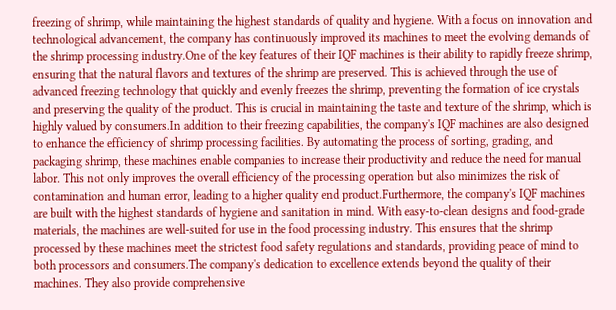freezing of shrimp, while maintaining the highest standards of quality and hygiene. With a focus on innovation and technological advancement, the company has continuously improved its machines to meet the evolving demands of the shrimp processing industry.One of the key features of their IQF machines is their ability to rapidly freeze shrimp, ensuring that the natural flavors and textures of the shrimp are preserved. This is achieved through the use of advanced freezing technology that quickly and evenly freezes the shrimp, preventing the formation of ice crystals and preserving the quality of the product. This is crucial in maintaining the taste and texture of the shrimp, which is highly valued by consumers.In addition to their freezing capabilities, the company's IQF machines are also designed to enhance the efficiency of shrimp processing facilities. By automating the process of sorting, grading, and packaging shrimp, these machines enable companies to increase their productivity and reduce the need for manual labor. This not only improves the overall efficiency of the processing operation but also minimizes the risk of contamination and human error, leading to a higher quality end product.Furthermore, the company's IQF machines are built with the highest standards of hygiene and sanitation in mind. With easy-to-clean designs and food-grade materials, the machines are well-suited for use in the food processing industry. This ensures that the shrimp processed by these machines meet the strictest food safety regulations and standards, providing peace of mind to both processors and consumers.The company's dedication to excellence extends beyond the quality of their machines. They also provide comprehensive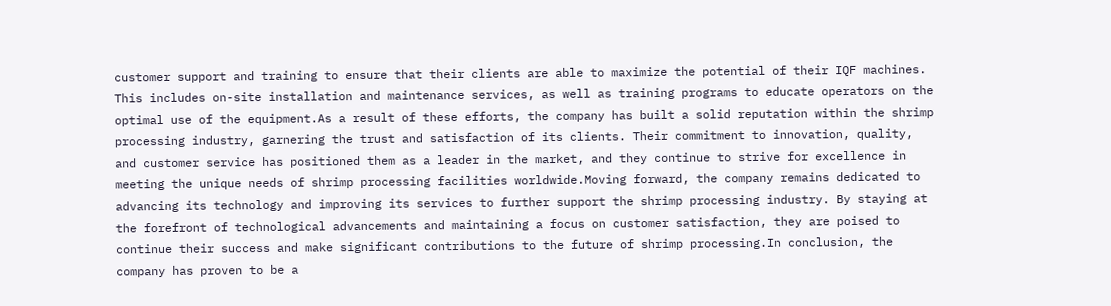customer support and training to ensure that their clients are able to maximize the potential of their IQF machines. This includes on-site installation and maintenance services, as well as training programs to educate operators on the optimal use of the equipment.As a result of these efforts, the company has built a solid reputation within the shrimp processing industry, garnering the trust and satisfaction of its clients. Their commitment to innovation, quality, and customer service has positioned them as a leader in the market, and they continue to strive for excellence in meeting the unique needs of shrimp processing facilities worldwide.Moving forward, the company remains dedicated to advancing its technology and improving its services to further support the shrimp processing industry. By staying at the forefront of technological advancements and maintaining a focus on customer satisfaction, they are poised to continue their success and make significant contributions to the future of shrimp processing.In conclusion, the company has proven to be a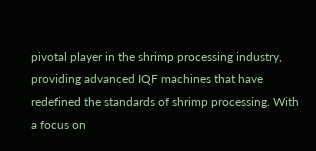pivotal player in the shrimp processing industry, providing advanced IQF machines that have redefined the standards of shrimp processing. With a focus on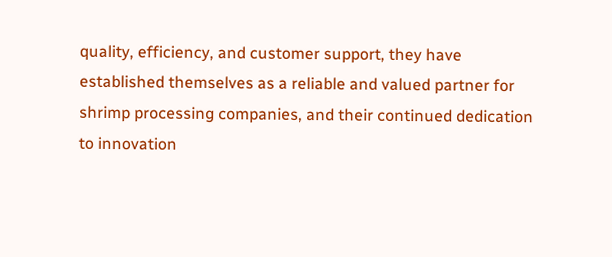quality, efficiency, and customer support, they have established themselves as a reliable and valued partner for shrimp processing companies, and their continued dedication to innovation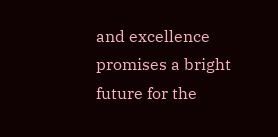and excellence promises a bright future for the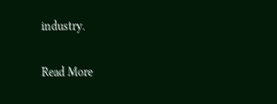industry.

Read More